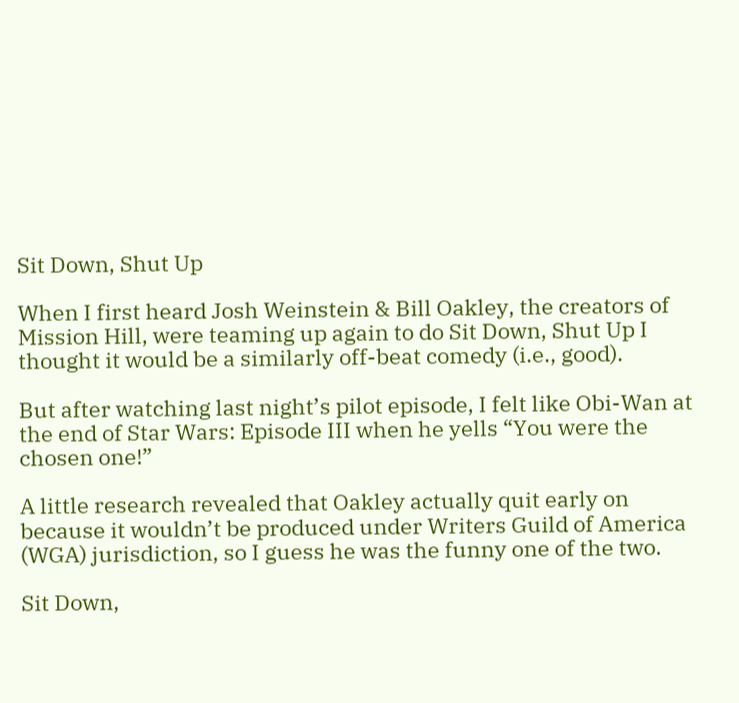Sit Down, Shut Up

When I first heard Josh Weinstein & Bill Oakley, the creators of Mission Hill, were teaming up again to do Sit Down, Shut Up I thought it would be a similarly off-beat comedy (i.e., good).

But after watching last night’s pilot episode, I felt like Obi-Wan at the end of Star Wars: Episode III when he yells “You were the chosen one!”

A little research revealed that Oakley actually quit early on because it wouldn’t be produced under Writers Guild of America (WGA) jurisdiction, so I guess he was the funny one of the two.

Sit Down,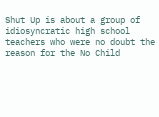Shut Up is about a group of  idiosyncratic high school teachers who were no doubt the reason for the No Child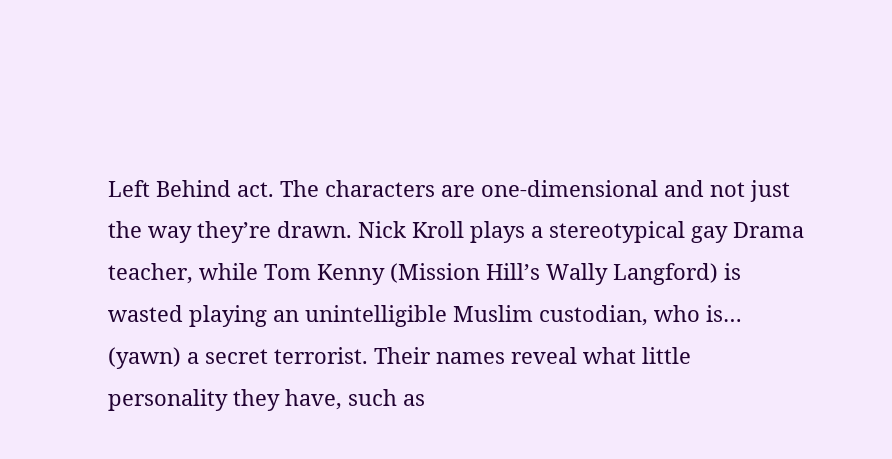Left Behind act. The characters are one-dimensional and not just the way they’re drawn. Nick Kroll plays a stereotypical gay Drama teacher, while Tom Kenny (Mission Hill’s Wally Langford) is wasted playing an unintelligible Muslim custodian, who is… (yawn) a secret terrorist. Their names reveal what little personality they have, such as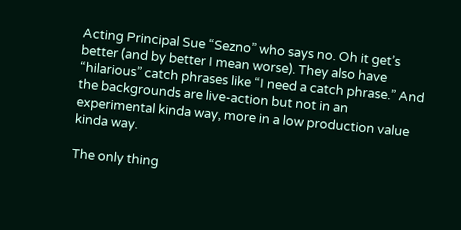Acting Principal Sue “Sezno” who says no. Oh it get’s better (and by better I mean worse). They also have “hilarious” catch phrases like “I need a catch phrase.” And the backgrounds are live-action but not in an experimental kinda way, more in a low production value kinda way.

The only thing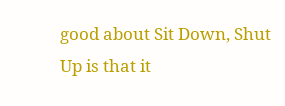good about Sit Down, Shut Up is that it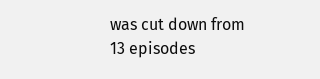was cut down from 13 episodes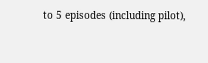to 5 episodes (including pilot),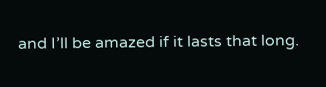and I’ll be amazed if it lasts that long.